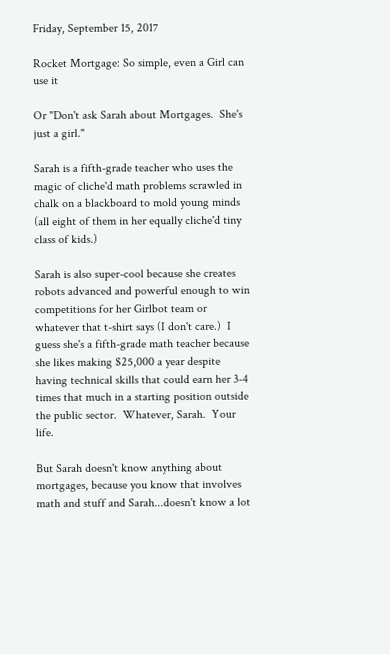Friday, September 15, 2017

Rocket Mortgage: So simple, even a Girl can use it

Or "Don't ask Sarah about Mortgages.  She's just a girl."

Sarah is a fifth-grade teacher who uses the magic of cliche'd math problems scrawled in chalk on a blackboard to mold young minds (all eight of them in her equally cliche'd tiny class of kids.)

Sarah is also super-cool because she creates robots advanced and powerful enough to win competitions for her Girlbot team or whatever that t-shirt says (I don't care.)  I guess she's a fifth-grade math teacher because she likes making $25,000 a year despite having technical skills that could earn her 3-4 times that much in a starting position outside the public sector.  Whatever, Sarah.  Your life.

But Sarah doesn't know anything about mortgages, because you know that involves math and stuff and Sarah...doesn't know a lot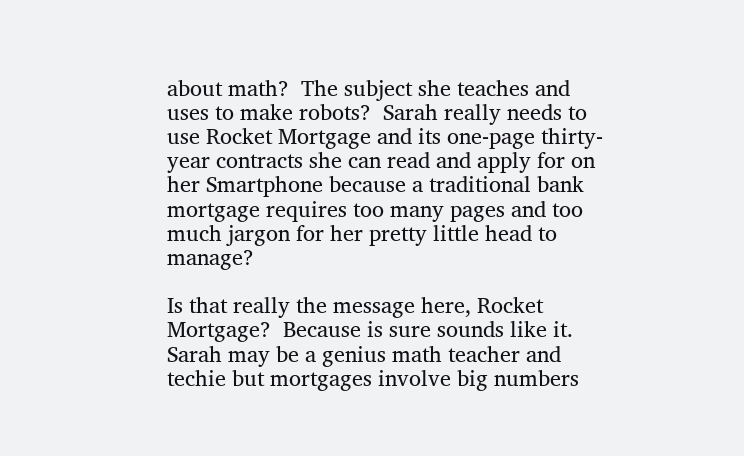about math?  The subject she teaches and uses to make robots?  Sarah really needs to use Rocket Mortgage and its one-page thirty-year contracts she can read and apply for on her Smartphone because a traditional bank mortgage requires too many pages and too much jargon for her pretty little head to manage?

Is that really the message here, Rocket Mortgage?  Because is sure sounds like it.  Sarah may be a genius math teacher and techie but mortgages involve big numbers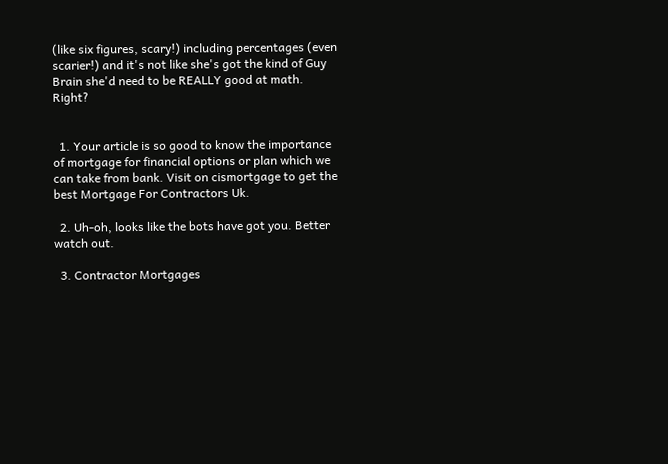(like six figures, scary!) including percentages (even scarier!) and it's not like she's got the kind of Guy Brain she'd need to be REALLY good at math.  Right?


  1. Your article is so good to know the importance of mortgage for financial options or plan which we can take from bank. Visit on cismortgage to get the best Mortgage For Contractors Uk.

  2. Uh-oh, looks like the bots have got you. Better watch out.

  3. Contractor Mortgages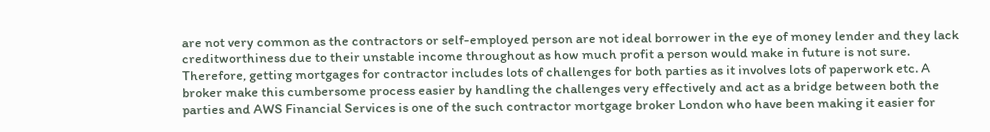are not very common as the contractors or self-employed person are not ideal borrower in the eye of money lender and they lack creditworthiness due to their unstable income throughout as how much profit a person would make in future is not sure. Therefore, getting mortgages for contractor includes lots of challenges for both parties as it involves lots of paperwork etc. A broker make this cumbersome process easier by handling the challenges very effectively and act as a bridge between both the parties and AWS Financial Services is one of the such contractor mortgage broker London who have been making it easier for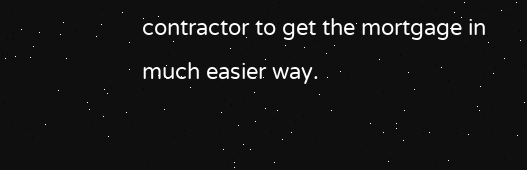contractor to get the mortgage in much easier way.